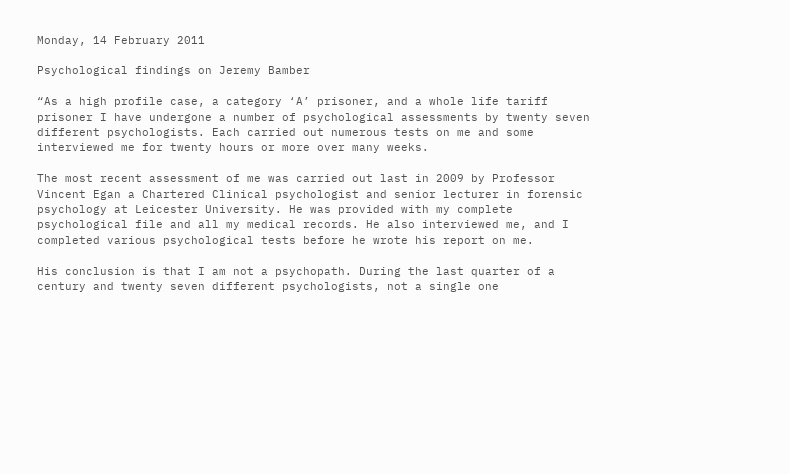Monday, 14 February 2011

Psychological findings on Jeremy Bamber

“As a high profile case, a category ‘A’ prisoner, and a whole life tariff prisoner I have undergone a number of psychological assessments by twenty seven different psychologists. Each carried out numerous tests on me and some interviewed me for twenty hours or more over many weeks.

The most recent assessment of me was carried out last in 2009 by Professor Vincent Egan a Chartered Clinical psychologist and senior lecturer in forensic psychology at Leicester University. He was provided with my complete psychological file and all my medical records. He also interviewed me, and I completed various psychological tests before he wrote his report on me.

His conclusion is that I am not a psychopath. During the last quarter of a century and twenty seven different psychologists, not a single one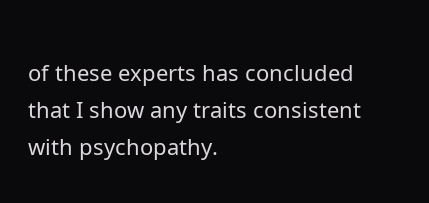of these experts has concluded that I show any traits consistent with psychopathy.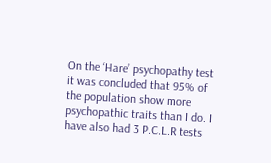On the ‘Hare’ psychopathy test it was concluded that 95% of the population show more psychopathic traits than I do. I have also had 3 P.C.L.R tests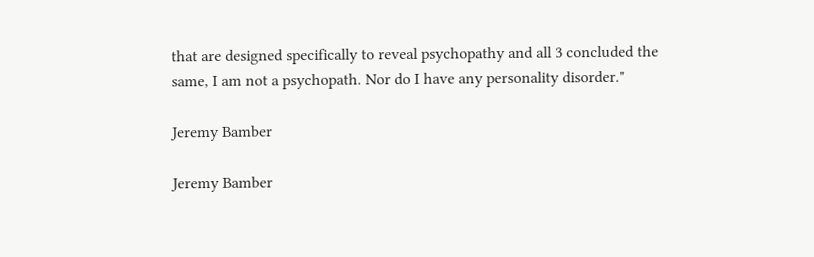that are designed specifically to reveal psychopathy and all 3 concluded the same, I am not a psychopath. Nor do I have any personality disorder."

Jeremy Bamber

Jeremy Bamber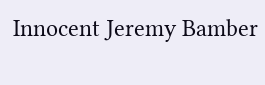Innocent Jeremy Bamber